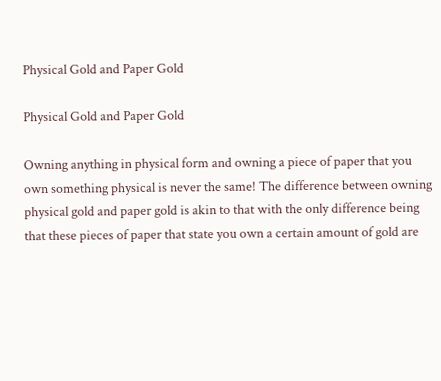Physical Gold and Paper Gold

Physical Gold and Paper Gold

Owning anything in physical form and owning a piece of paper that you own something physical is never the same! The difference between owning physical gold and paper gold is akin to that with the only difference being that these pieces of paper that state you own a certain amount of gold are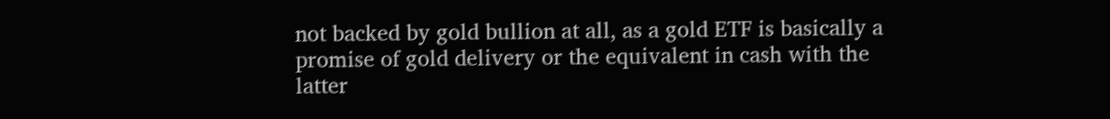not backed by gold bullion at all, as a gold ETF is basically a promise of gold delivery or the equivalent in cash with the latter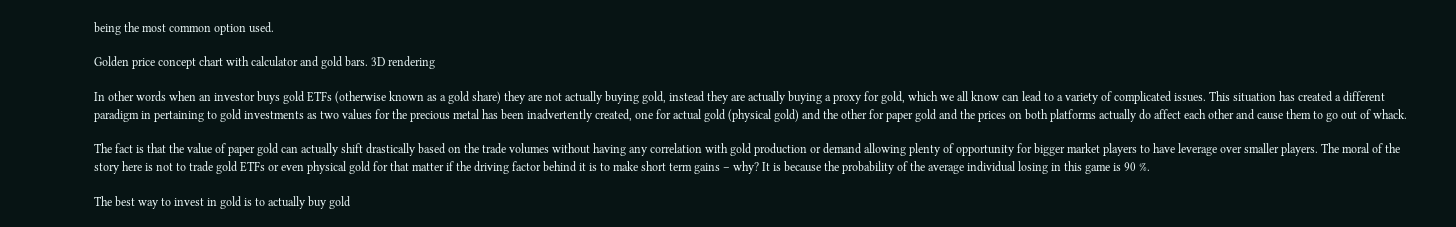being the most common option used.

Golden price concept chart with calculator and gold bars. 3D rendering

In other words when an investor buys gold ETFs (otherwise known as a gold share) they are not actually buying gold, instead they are actually buying a proxy for gold, which we all know can lead to a variety of complicated issues. This situation has created a different paradigm in pertaining to gold investments as two values for the precious metal has been inadvertently created, one for actual gold (physical gold) and the other for paper gold and the prices on both platforms actually do affect each other and cause them to go out of whack.

The fact is that the value of paper gold can actually shift drastically based on the trade volumes without having any correlation with gold production or demand allowing plenty of opportunity for bigger market players to have leverage over smaller players. The moral of the story here is not to trade gold ETFs or even physical gold for that matter if the driving factor behind it is to make short term gains – why? It is because the probability of the average individual losing in this game is 90 %.

The best way to invest in gold is to actually buy gold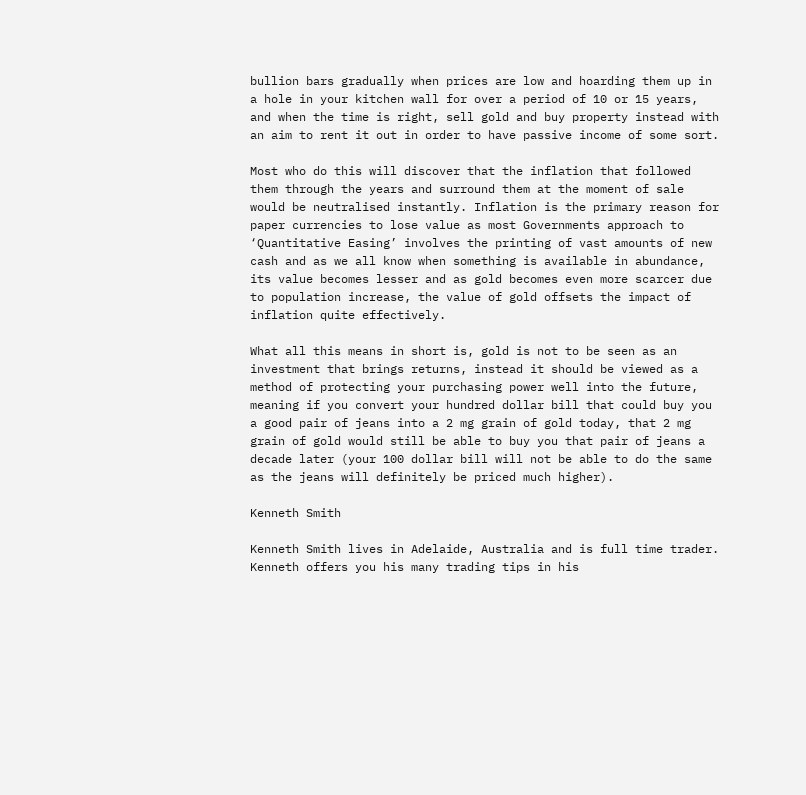bullion bars gradually when prices are low and hoarding them up in a hole in your kitchen wall for over a period of 10 or 15 years, and when the time is right, sell gold and buy property instead with an aim to rent it out in order to have passive income of some sort.

Most who do this will discover that the inflation that followed them through the years and surround them at the moment of sale would be neutralised instantly. Inflation is the primary reason for paper currencies to lose value as most Governments approach to ‘Quantitative Easing’ involves the printing of vast amounts of new cash and as we all know when something is available in abundance, its value becomes lesser and as gold becomes even more scarcer due to population increase, the value of gold offsets the impact of inflation quite effectively.

What all this means in short is, gold is not to be seen as an investment that brings returns, instead it should be viewed as a method of protecting your purchasing power well into the future, meaning if you convert your hundred dollar bill that could buy you a good pair of jeans into a 2 mg grain of gold today, that 2 mg grain of gold would still be able to buy you that pair of jeans a decade later (your 100 dollar bill will not be able to do the same as the jeans will definitely be priced much higher).

Kenneth Smith

Kenneth Smith lives in Adelaide, Australia and is full time trader. Kenneth offers you his many trading tips in his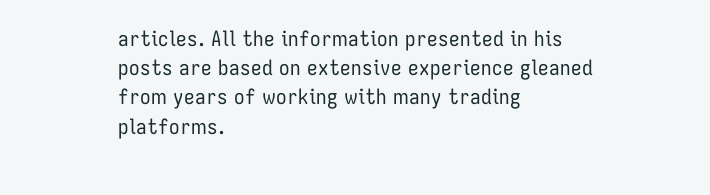articles. All the information presented in his posts are based on extensive experience gleaned from years of working with many trading platforms.